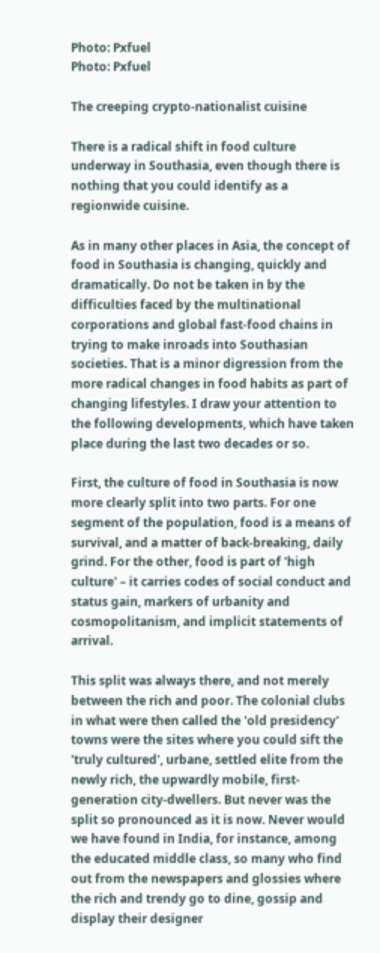Photo: Pxfuel
Photo: Pxfuel

The creeping crypto-nationalist cuisine

There is a radical shift in food culture underway in Southasia, even though there is nothing that you could identify as a regionwide cuisine.

As in many other places in Asia, the concept of food in Southasia is changing, quickly and dramatically. Do not be taken in by the difficulties faced by the multinational corporations and global fast-food chains in trying to make inroads into Southasian societies. That is a minor digression from the more radical changes in food habits as part of changing lifestyles. I draw your attention to the following developments, which have taken place during the last two decades or so.

First, the culture of food in Southasia is now more clearly split into two parts. For one segment of the population, food is a means of survival, and a matter of back-breaking, daily grind. For the other, food is part of 'high culture' – it carries codes of social conduct and status gain, markers of urbanity and cosmopolitanism, and implicit statements of arrival.

This split was always there, and not merely between the rich and poor. The colonial clubs in what were then called the 'old presidency' towns were the sites where you could sift the 'truly cultured', urbane, settled elite from the newly rich, the upwardly mobile, first-generation city-dwellers. But never was the split so pronounced as it is now. Never would we have found in India, for instance, among the educated middle class, so many who find out from the newspapers and glossies where the rich and trendy go to dine, gossip and display their designer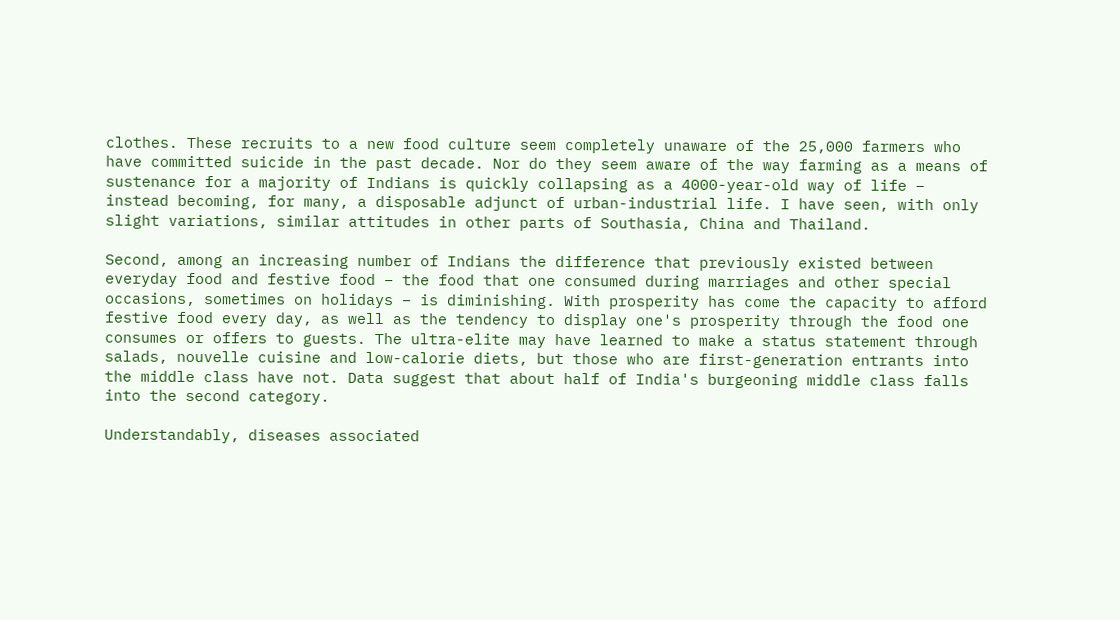clothes. These recruits to a new food culture seem completely unaware of the 25,000 farmers who have committed suicide in the past decade. Nor do they seem aware of the way farming as a means of sustenance for a majority of Indians is quickly collapsing as a 4000-year-old way of life – instead becoming, for many, a disposable adjunct of urban-industrial life. I have seen, with only slight variations, similar attitudes in other parts of Southasia, China and Thailand.

Second, among an increasing number of Indians the difference that previously existed between everyday food and festive food – the food that one consumed during marriages and other special occasions, sometimes on holidays – is diminishing. With prosperity has come the capacity to afford festive food every day, as well as the tendency to display one's prosperity through the food one consumes or offers to guests. The ultra-elite may have learned to make a status statement through salads, nouvelle cuisine and low-calorie diets, but those who are first-generation entrants into the middle class have not. Data suggest that about half of India's burgeoning middle class falls into the second category.

Understandably, diseases associated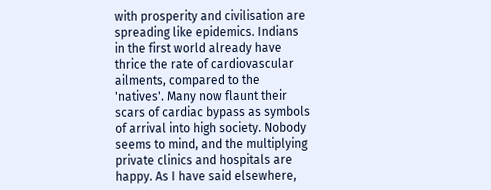with prosperity and civilisation are spreading like epidemics. Indians in the first world already have thrice the rate of cardiovascular ailments, compared to the 'natives'. Many now flaunt their scars of cardiac bypass as symbols of arrival into high society. Nobody seems to mind, and the multiplying private clinics and hospitals are happy. As I have said elsewhere,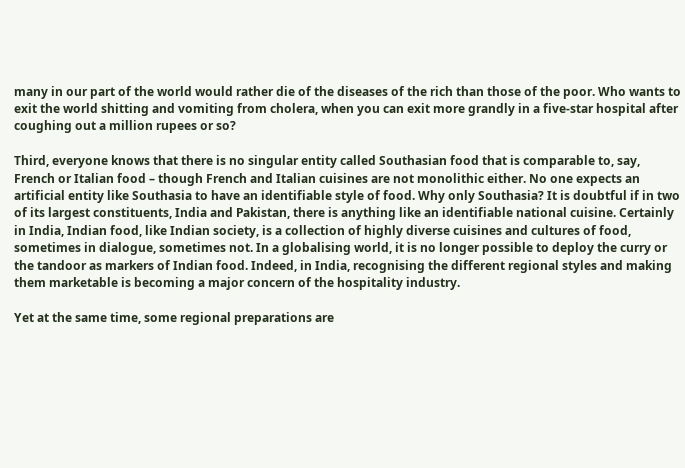many in our part of the world would rather die of the diseases of the rich than those of the poor. Who wants to exit the world shitting and vomiting from cholera, when you can exit more grandly in a five-star hospital after coughing out a million rupees or so?

Third, everyone knows that there is no singular entity called Southasian food that is comparable to, say, French or Italian food – though French and Italian cuisines are not monolithic either. No one expects an artificial entity like Southasia to have an identifiable style of food. Why only Southasia? It is doubtful if in two of its largest constituents, India and Pakistan, there is anything like an identifiable national cuisine. Certainly in India, Indian food, like Indian society, is a collection of highly diverse cuisines and cultures of food, sometimes in dialogue, sometimes not. In a globalising world, it is no longer possible to deploy the curry or the tandoor as markers of Indian food. Indeed, in India, recognising the different regional styles and making them marketable is becoming a major concern of the hospitality industry.

Yet at the same time, some regional preparations are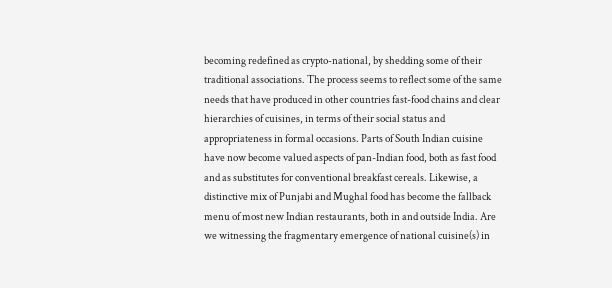becoming redefined as crypto-national, by shedding some of their traditional associations. The process seems to reflect some of the same needs that have produced in other countries fast-food chains and clear hierarchies of cuisines, in terms of their social status and appropriateness in formal occasions. Parts of South Indian cuisine have now become valued aspects of pan-Indian food, both as fast food and as substitutes for conventional breakfast cereals. Likewise, a distinctive mix of Punjabi and Mughal food has become the fallback menu of most new Indian restaurants, both in and outside India. Are we witnessing the fragmentary emergence of national cuisine(s) in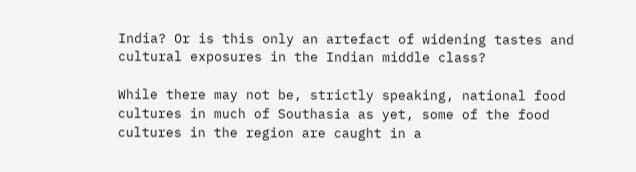India? Or is this only an artefact of widening tastes and cultural exposures in the Indian middle class?

While there may not be, strictly speaking, national food cultures in much of Southasia as yet, some of the food cultures in the region are caught in a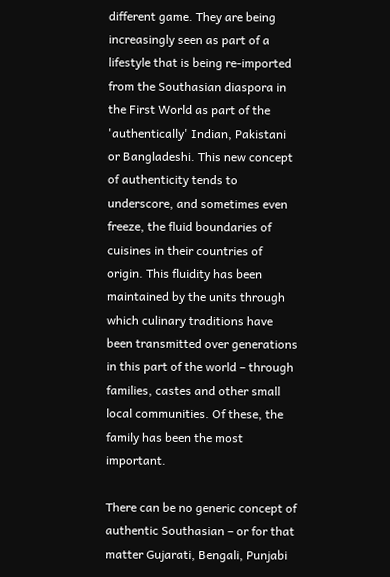different game. They are being increasingly seen as part of a lifestyle that is being re-imported from the Southasian diaspora in the First World as part of the 'authentically' Indian, Pakistani or Bangladeshi. This new concept of authenticity tends to underscore, and sometimes even freeze, the fluid boundaries of cuisines in their countries of origin. This fluidity has been maintained by the units through which culinary traditions have been transmitted over generations in this part of the world – through families, castes and other small local communities. Of these, the family has been the most important.

There can be no generic concept of authentic Southasian – or for that matter Gujarati, Bengali, Punjabi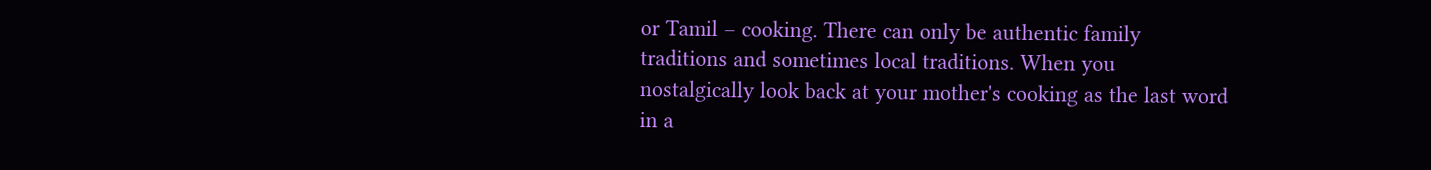or Tamil – cooking. There can only be authentic family traditions and sometimes local traditions. When you nostalgically look back at your mother's cooking as the last word in a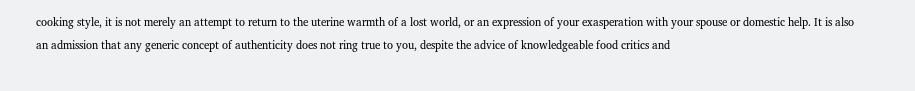cooking style, it is not merely an attempt to return to the uterine warmth of a lost world, or an expression of your exasperation with your spouse or domestic help. It is also an admission that any generic concept of authenticity does not ring true to you, despite the advice of knowledgeable food critics and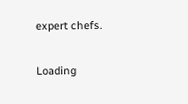expert chefs.

Loading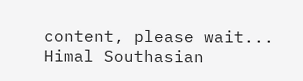content, please wait...
Himal Southasian